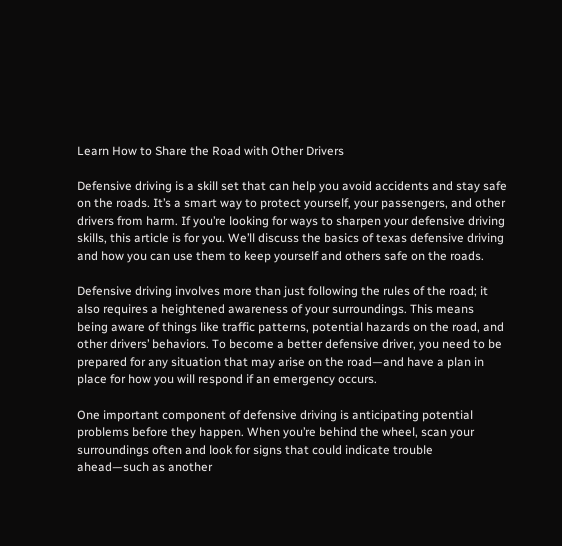Learn How to Share the Road with Other Drivers

Defensive driving is a skill set that can help you avoid accidents and stay safe on the roads. It’s a smart way to protect yourself, your passengers, and other drivers from harm. If you’re looking for ways to sharpen your defensive driving skills, this article is for you. We’ll discuss the basics of texas defensive driving and how you can use them to keep yourself and others safe on the roads.

Defensive driving involves more than just following the rules of the road; it also requires a heightened awareness of your surroundings. This means being aware of things like traffic patterns, potential hazards on the road, and other drivers’ behaviors. To become a better defensive driver, you need to be prepared for any situation that may arise on the road—and have a plan in place for how you will respond if an emergency occurs.

One important component of defensive driving is anticipating potential problems before they happen. When you’re behind the wheel, scan your surroundings often and look for signs that could indicate trouble ahead—such as another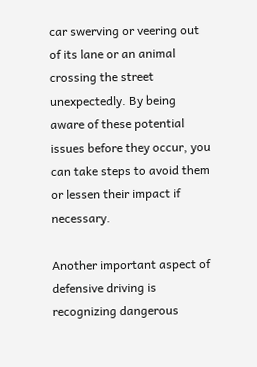car swerving or veering out of its lane or an animal crossing the street unexpectedly. By being aware of these potential issues before they occur, you can take steps to avoid them or lessen their impact if necessary.

Another important aspect of defensive driving is recognizing dangerous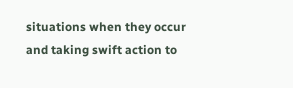situations when they occur and taking swift action to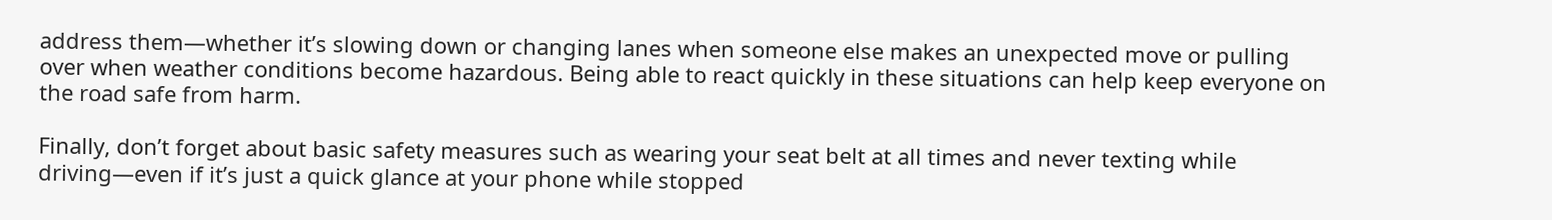address them—whether it’s slowing down or changing lanes when someone else makes an unexpected move or pulling over when weather conditions become hazardous. Being able to react quickly in these situations can help keep everyone on the road safe from harm.

Finally, don’t forget about basic safety measures such as wearing your seat belt at all times and never texting while driving—even if it’s just a quick glance at your phone while stopped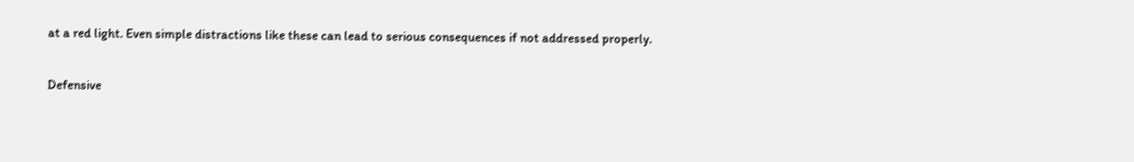at a red light. Even simple distractions like these can lead to serious consequences if not addressed properly.

Defensive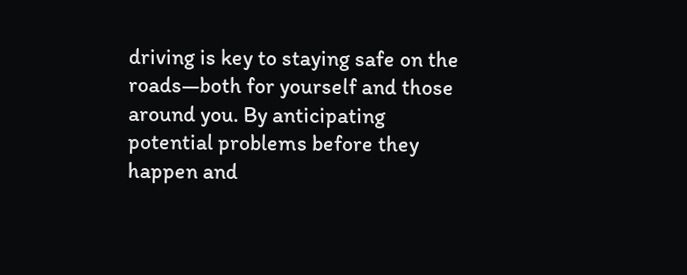driving is key to staying safe on the roads—both for yourself and those around you. By anticipating potential problems before they happen and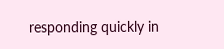responding quickly in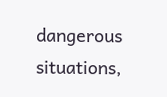dangerous situations,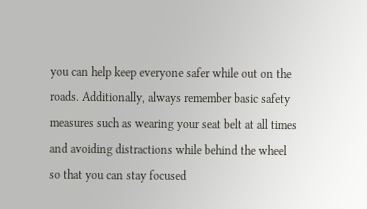you can help keep everyone safer while out on the roads. Additionally, always remember basic safety measures such as wearing your seat belt at all times and avoiding distractions while behind the wheel so that you can stay focused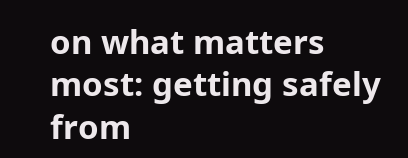on what matters most: getting safely from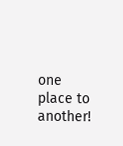one place to another!